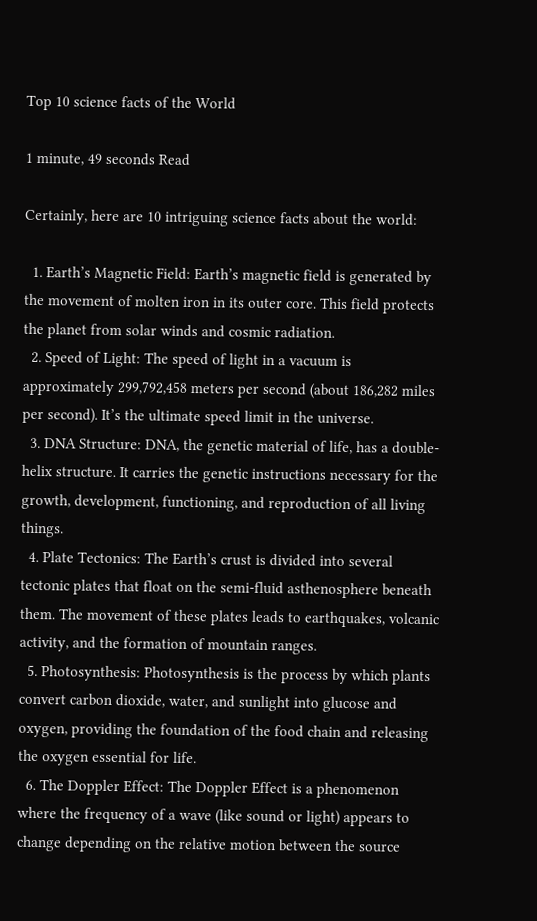Top 10 science facts of the World

1 minute, 49 seconds Read

Certainly, here are 10 intriguing science facts about the world:

  1. Earth’s Magnetic Field: Earth’s magnetic field is generated by the movement of molten iron in its outer core. This field protects the planet from solar winds and cosmic radiation.
  2. Speed of Light: The speed of light in a vacuum is approximately 299,792,458 meters per second (about 186,282 miles per second). It’s the ultimate speed limit in the universe.
  3. DNA Structure: DNA, the genetic material of life, has a double-helix structure. It carries the genetic instructions necessary for the growth, development, functioning, and reproduction of all living things.
  4. Plate Tectonics: The Earth’s crust is divided into several tectonic plates that float on the semi-fluid asthenosphere beneath them. The movement of these plates leads to earthquakes, volcanic activity, and the formation of mountain ranges.
  5. Photosynthesis: Photosynthesis is the process by which plants convert carbon dioxide, water, and sunlight into glucose and oxygen, providing the foundation of the food chain and releasing the oxygen essential for life.
  6. The Doppler Effect: The Doppler Effect is a phenomenon where the frequency of a wave (like sound or light) appears to change depending on the relative motion between the source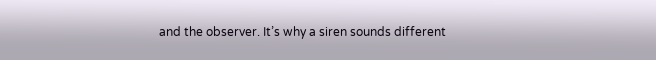and the observer. It’s why a siren sounds different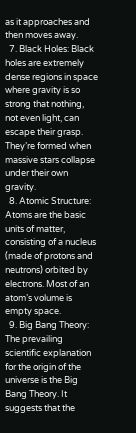as it approaches and then moves away.
  7. Black Holes: Black holes are extremely dense regions in space where gravity is so strong that nothing, not even light, can escape their grasp. They’re formed when massive stars collapse under their own gravity.
  8. Atomic Structure: Atoms are the basic units of matter, consisting of a nucleus (made of protons and neutrons) orbited by electrons. Most of an atom’s volume is empty space.
  9. Big Bang Theory: The prevailing scientific explanation for the origin of the universe is the Big Bang Theory. It suggests that the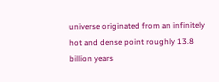universe originated from an infinitely hot and dense point roughly 13.8 billion years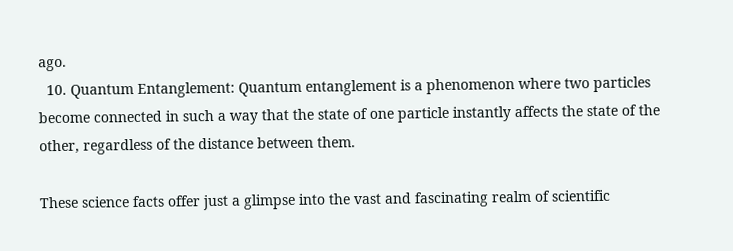ago.
  10. Quantum Entanglement: Quantum entanglement is a phenomenon where two particles become connected in such a way that the state of one particle instantly affects the state of the other, regardless of the distance between them.

These science facts offer just a glimpse into the vast and fascinating realm of scientific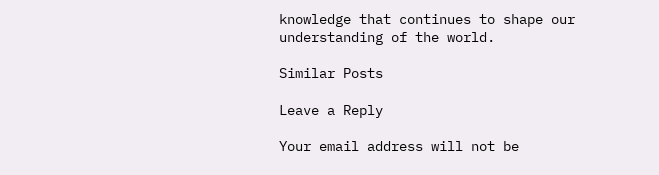knowledge that continues to shape our understanding of the world.

Similar Posts

Leave a Reply

Your email address will not be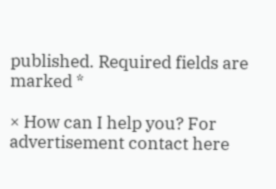published. Required fields are marked *

× How can I help you? For advertisement contact here